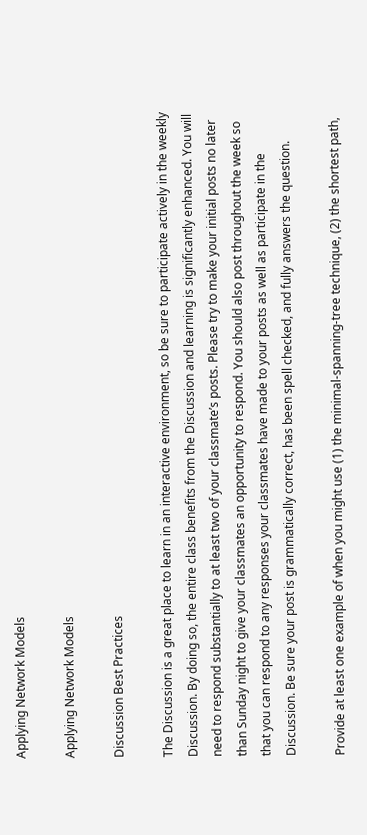Applying Network Models

Applying Network Models

Discussion Best Practices

The Discussion is a great place to learn in an interactive environment, so be sure to participate actively in the weekly Discussion. By doing so, the entire class benefits from the Discussion and learning is significantly enhanced. You will need to respond substantially to at least two of your classmate’s posts. Please try to make your initial posts no later than Sunday night to give your classmates an opportunity to respond. You should also post throughout the week so that you can respond to any responses your classmates have made to your posts as well as participate in the Discussion. Be sure your post is grammatically correct, has been spell checked, and fully answers the question.

Provide at least one example of when you might use (1) the minimal-spanning-tree technique, (2) the shortest path,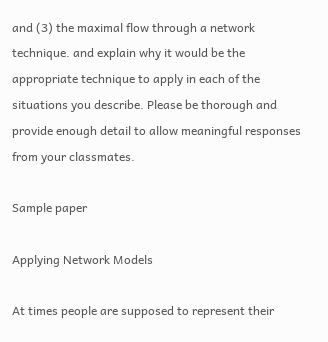and (3) the maximal flow through a network technique. and explain why it would be the appropriate technique to apply in each of the situations you describe. Please be thorough and provide enough detail to allow meaningful responses from your classmates.

Sample paper

Applying Network Models

At times people are supposed to represent their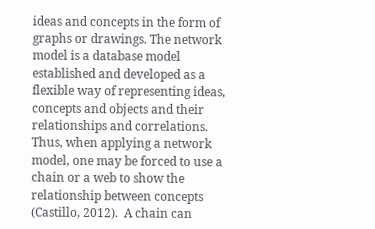ideas and concepts in the form of graphs or drawings. The network model is a database model established and developed as a flexible way of representing ideas, concepts and objects and their relationships and correlations. Thus, when applying a network model, one may be forced to use a chain or a web to show the relationship between concepts (Castillo, 2012).  A chain can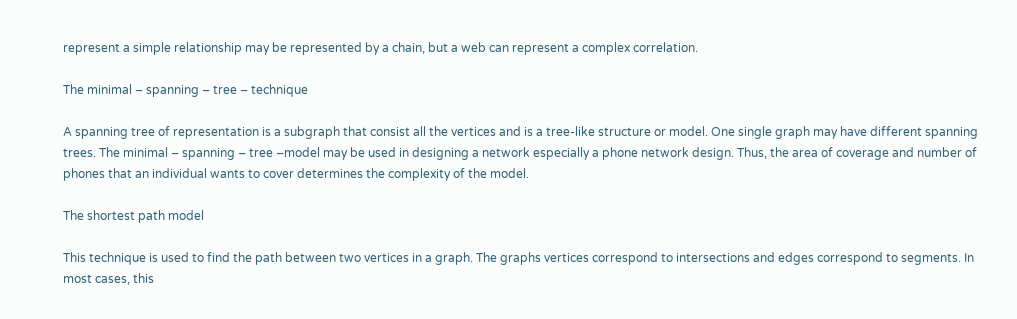represent a simple relationship may be represented by a chain, but a web can represent a complex correlation.

The minimal – spanning – tree – technique

A spanning tree of representation is a subgraph that consist all the vertices and is a tree-like structure or model. One single graph may have different spanning trees. The minimal – spanning – tree –model may be used in designing a network especially a phone network design. Thus, the area of coverage and number of phones that an individual wants to cover determines the complexity of the model.

The shortest path model

This technique is used to find the path between two vertices in a graph. The graphs vertices correspond to intersections and edges correspond to segments. In most cases, this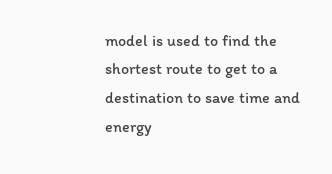model is used to find the shortest route to get to a destination to save time and energy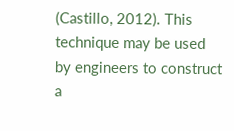(Castillo, 2012). This technique may be used by engineers to construct a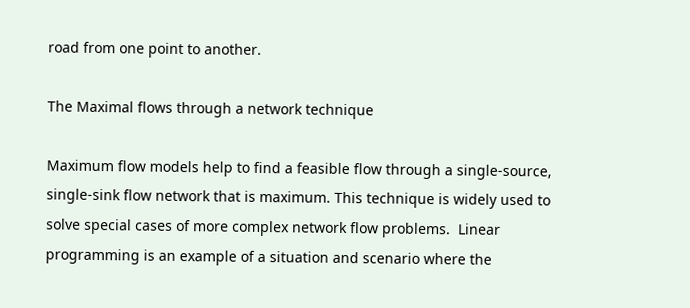road from one point to another.

The Maximal flows through a network technique

Maximum flow models help to find a feasible flow through a single-source, single-sink flow network that is maximum. This technique is widely used to solve special cases of more complex network flow problems.  Linear programming is an example of a situation and scenario where the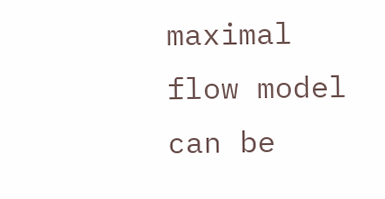maximal flow model can be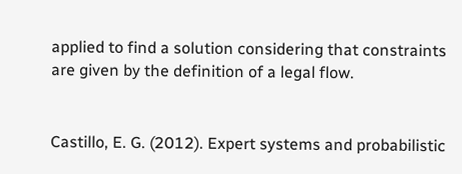applied to find a solution considering that constraints are given by the definition of a legal flow.


Castillo, E. G. (2012). Expert systems and probabilistic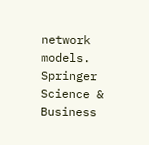network models. Springer Science & Business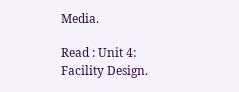Media.

Read : Unit 4: Facility Design.